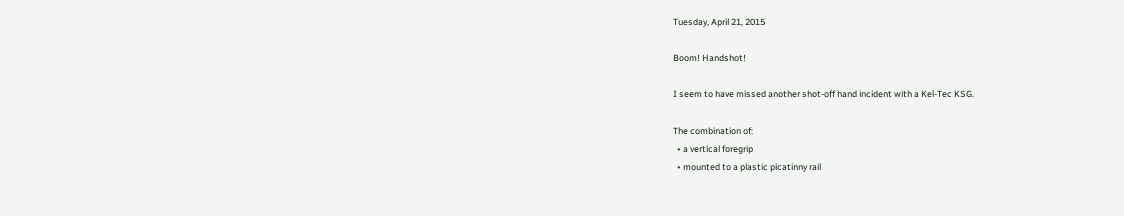Tuesday, April 21, 2015

Boom! Handshot!

I seem to have missed another shot-off hand incident with a Kel-Tec KSG.

The combination of:
  • a vertical foregrip
  • mounted to a plastic picatinny rail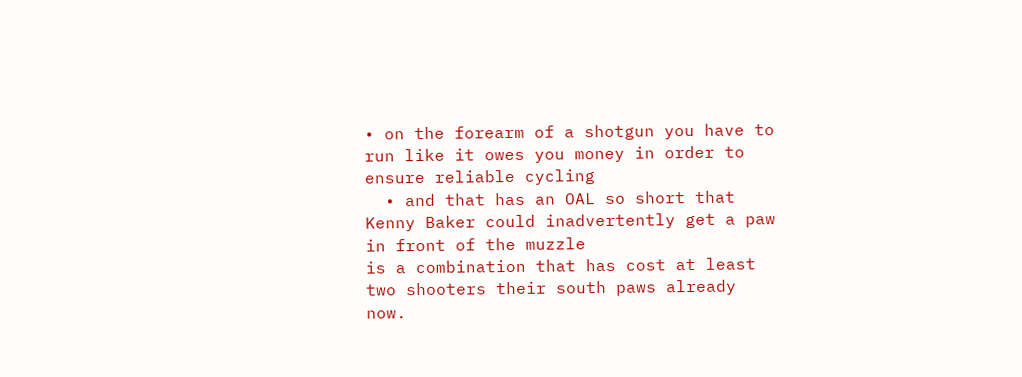• on the forearm of a shotgun you have to run like it owes you money in order to ensure reliable cycling
  • and that has an OAL so short that Kenny Baker could inadvertently get a paw in front of the muzzle
is a combination that has cost at least two shooters their south paws already now.